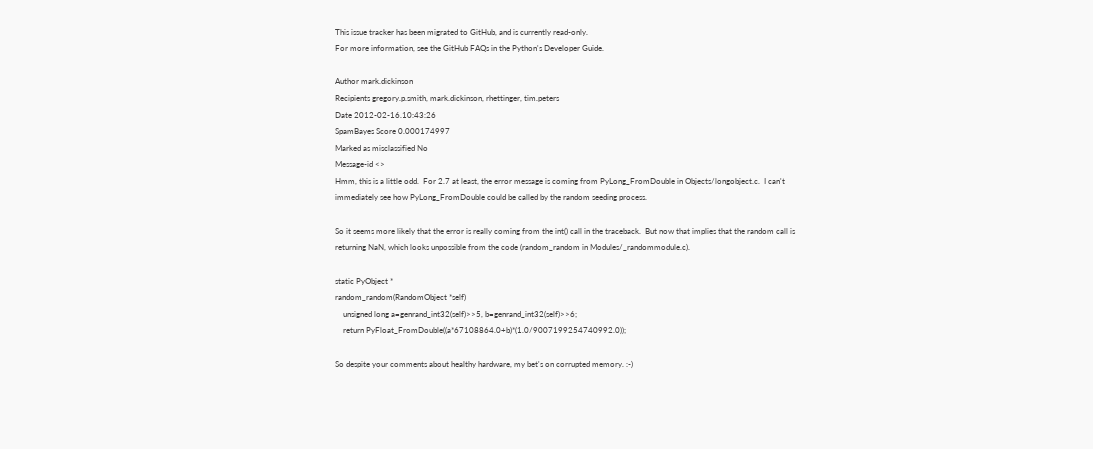This issue tracker has been migrated to GitHub, and is currently read-only.
For more information, see the GitHub FAQs in the Python's Developer Guide.

Author mark.dickinson
Recipients gregory.p.smith, mark.dickinson, rhettinger, tim.peters
Date 2012-02-16.10:43:26
SpamBayes Score 0.000174997
Marked as misclassified No
Message-id <>
Hmm, this is a little odd.  For 2.7 at least, the error message is coming from PyLong_FromDouble in Objects/longobject.c.  I can't immediately see how PyLong_FromDouble could be called by the random seeding process.

So it seems more likely that the error is really coming from the int() call in the traceback.  But now that implies that the random call is returning NaN, which looks unpossible from the code (random_random in Modules/_randommodule.c).

static PyObject *
random_random(RandomObject *self)
    unsigned long a=genrand_int32(self)>>5, b=genrand_int32(self)>>6;
    return PyFloat_FromDouble((a*67108864.0+b)*(1.0/9007199254740992.0));

So despite your comments about healthy hardware, my bet's on corrupted memory. :-)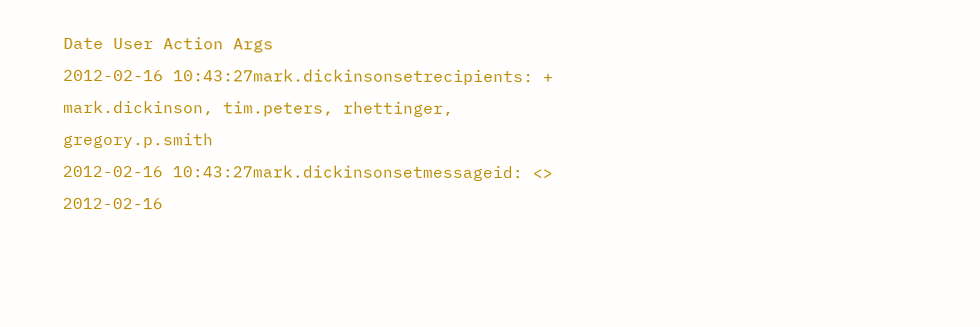Date User Action Args
2012-02-16 10:43:27mark.dickinsonsetrecipients: + mark.dickinson, tim.peters, rhettinger, gregory.p.smith
2012-02-16 10:43:27mark.dickinsonsetmessageid: <>
2012-02-16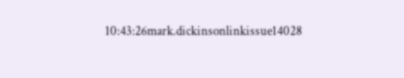10:43:26mark.dickinsonlinkissue14028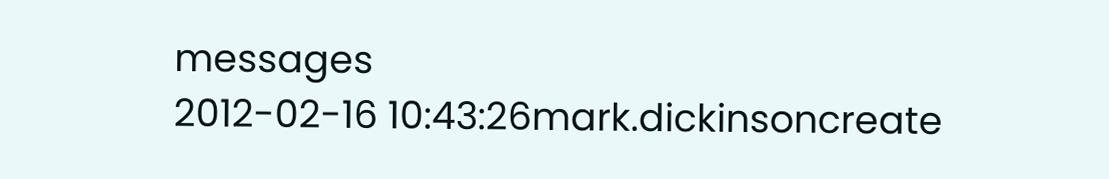messages
2012-02-16 10:43:26mark.dickinsoncreate